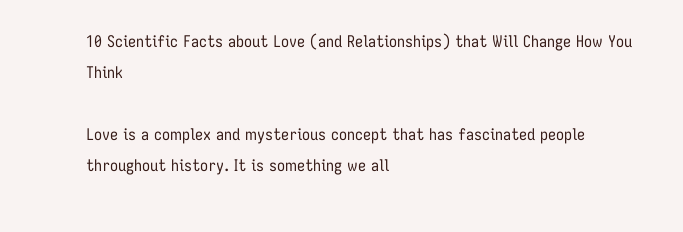10 Scientific Facts about Love (and Relationships) that Will Change How You Think

Love is a complex and mysterious concept that has fascinated people throughout history. It is something we all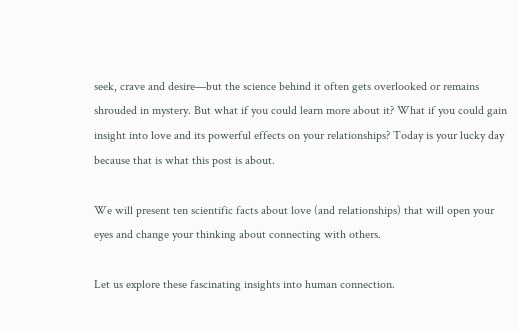seek, crave and desire—but the science behind it often gets overlooked or remains shrouded in mystery. But what if you could learn more about it? What if you could gain insight into love and its powerful effects on your relationships? Today is your lucky day because that is what this post is about.

We will present ten scientific facts about love (and relationships) that will open your eyes and change your thinking about connecting with others.

Let us explore these fascinating insights into human connection.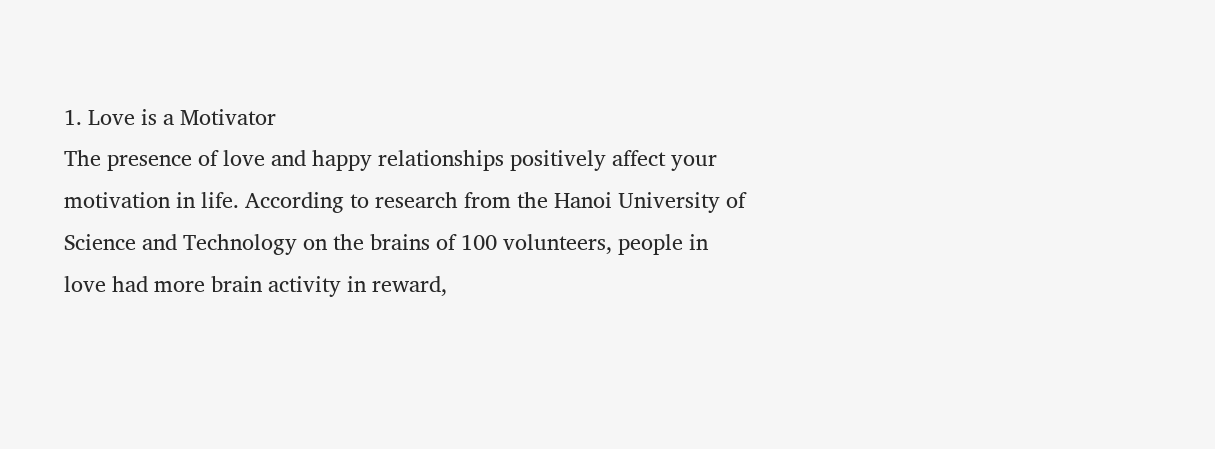1. Love is a Motivator
The presence of love and happy relationships positively affect your motivation in life. According to research from the Hanoi University of Science and Technology on the brains of 100 volunteers, people in love had more brain activity in reward,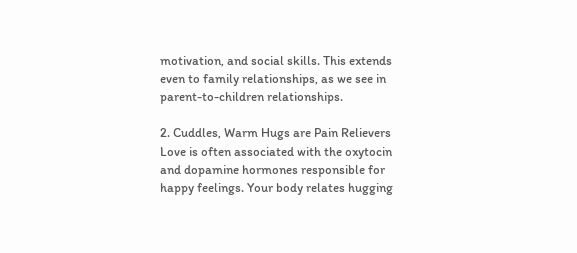motivation, and social skills. This extends even to family relationships, as we see in parent-to-children relationships.

2. Cuddles, Warm Hugs are Pain Relievers
Love is often associated with the oxytocin and dopamine hormones responsible for happy feelings. Your body relates hugging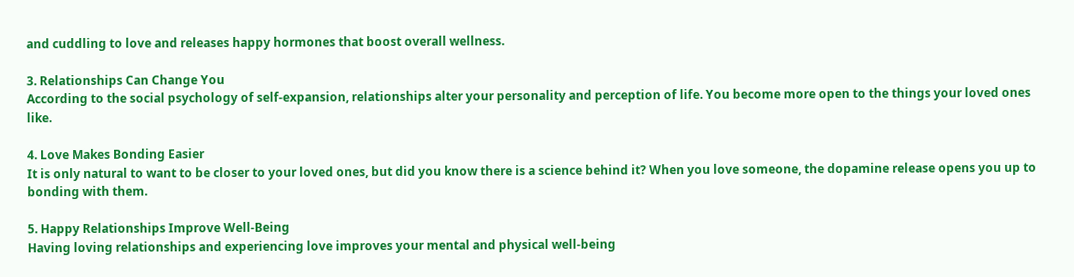and cuddling to love and releases happy hormones that boost overall wellness.

3. Relationships Can Change You
According to the social psychology of self-expansion, relationships alter your personality and perception of life. You become more open to the things your loved ones like.

4. Love Makes Bonding Easier
It is only natural to want to be closer to your loved ones, but did you know there is a science behind it? When you love someone, the dopamine release opens you up to bonding with them.

5. Happy Relationships Improve Well-Being
Having loving relationships and experiencing love improves your mental and physical well-being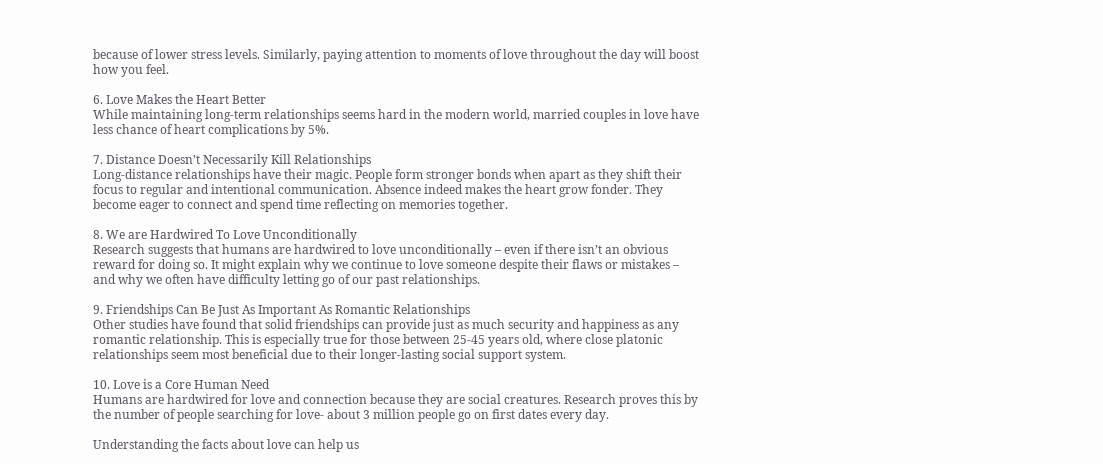because of lower stress levels. Similarly, paying attention to moments of love throughout the day will boost how you feel.

6. Love Makes the Heart Better
While maintaining long-term relationships seems hard in the modern world, married couples in love have less chance of heart complications by 5%.

7. Distance Doesn’t Necessarily Kill Relationships
Long-distance relationships have their magic. People form stronger bonds when apart as they shift their focus to regular and intentional communication. Absence indeed makes the heart grow fonder. They become eager to connect and spend time reflecting on memories together.

8. We are Hardwired To Love Unconditionally
Research suggests that humans are hardwired to love unconditionally – even if there isn’t an obvious reward for doing so. It might explain why we continue to love someone despite their flaws or mistakes – and why we often have difficulty letting go of our past relationships.

9. Friendships Can Be Just As Important As Romantic Relationships
Other studies have found that solid friendships can provide just as much security and happiness as any romantic relationship. This is especially true for those between 25-45 years old, where close platonic relationships seem most beneficial due to their longer-lasting social support system.

10. Love is a Core Human Need
Humans are hardwired for love and connection because they are social creatures. Research proves this by the number of people searching for love- about 3 million people go on first dates every day.

Understanding the facts about love can help us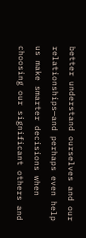better understand ourselves and our relationships—and perhaps even help us make smarter decisions when choosing our significant others and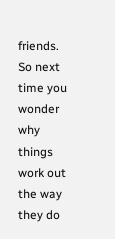friends. So next time you wonder why things work out the way they do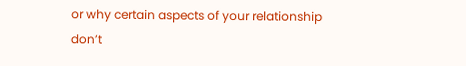or why certain aspects of your relationship don’t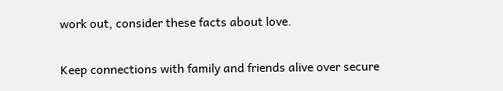work out, consider these facts about love.

Keep connections with family and friends alive over secure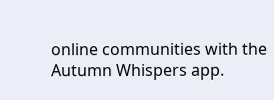online communities with the Autumn Whispers app.